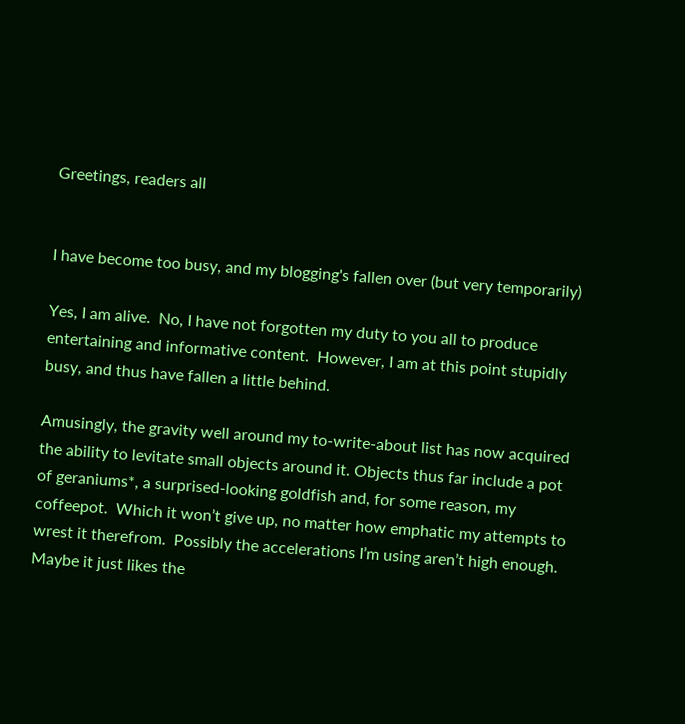Greetings, readers all


I have become too busy, and my blogging's fallen over (but very temporarily)

Yes, I am alive.  No, I have not forgotten my duty to you all to produce entertaining and informative content.  However, I am at this point stupidly busy, and thus have fallen a little behind.

Amusingly, the gravity well around my to-write-about list has now acquired the ability to levitate small objects around it. Objects thus far include a pot of geraniums*, a surprised-looking goldfish and, for some reason, my coffeepot.  Which it won’t give up, no matter how emphatic my attempts to wrest it therefrom.  Possibly the accelerations I’m using aren’t high enough.  Maybe it just likes the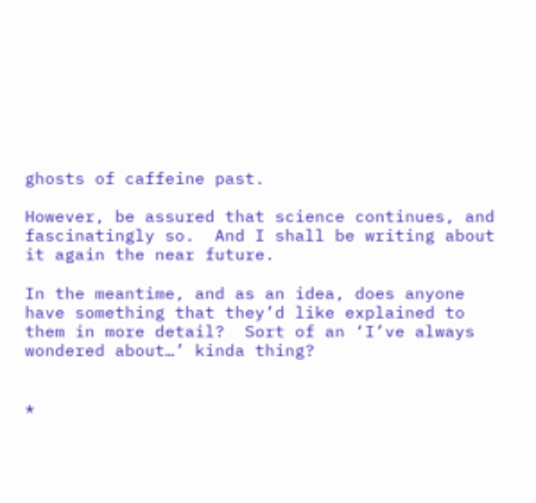ghosts of caffeine past.

However, be assured that science continues, and fascinatingly so.  And I shall be writing about it again the near future.

In the meantime, and as an idea, does anyone have something that they’d like explained to them in more detail?  Sort of an ‘I’ve always wondered about…’ kinda thing?


*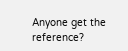Anyone get the reference?